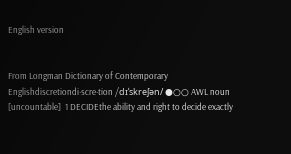English version


From Longman Dictionary of Contemporary Englishdiscretiondi‧scre‧tion /dɪˈskreʃən/ ●○○ AWL noun [uncountable]  1 DECIDEthe ability and right to decide exactly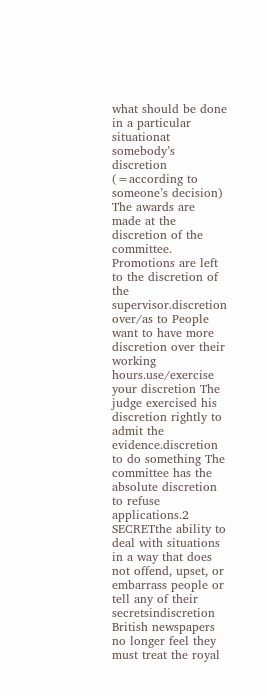what should be done in a particular situationat somebody’s discretion (=according to someone’s decision) The awards are made at the discretion of the committee. Promotions are left to the discretion of the supervisor.discretion over/as to People want to have more discretion over their working hours.use/exercise your discretion The judge exercised his discretion rightly to admit the evidence.discretion to do something The committee has the absolute discretion to refuse applications.2 SECRETthe ability to deal with situations in a way that does not offend, upset, or embarrass people or tell any of their secretsindiscretion British newspapers no longer feel they must treat the royal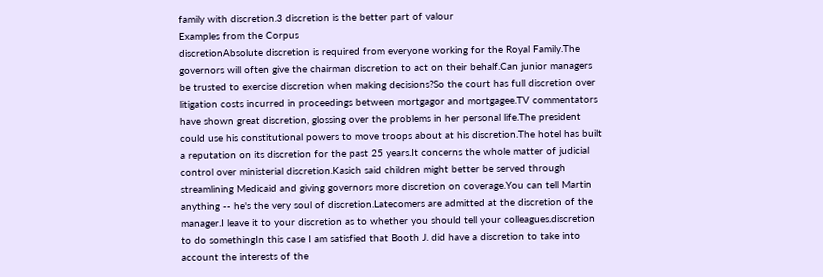family with discretion.3 discretion is the better part of valour
Examples from the Corpus
discretionAbsolute discretion is required from everyone working for the Royal Family.The governors will often give the chairman discretion to act on their behalf.Can junior managers be trusted to exercise discretion when making decisions?So the court has full discretion over litigation costs incurred in proceedings between mortgagor and mortgagee.TV commentators have shown great discretion, glossing over the problems in her personal life.The president could use his constitutional powers to move troops about at his discretion.The hotel has built a reputation on its discretion for the past 25 years.It concerns the whole matter of judicial control over ministerial discretion.Kasich said children might better be served through streamlining Medicaid and giving governors more discretion on coverage.You can tell Martin anything -- he's the very soul of discretion.Latecomers are admitted at the discretion of the manager.I leave it to your discretion as to whether you should tell your colleagues.discretion to do somethingIn this case I am satisfied that Booth J. did have a discretion to take into account the interests of the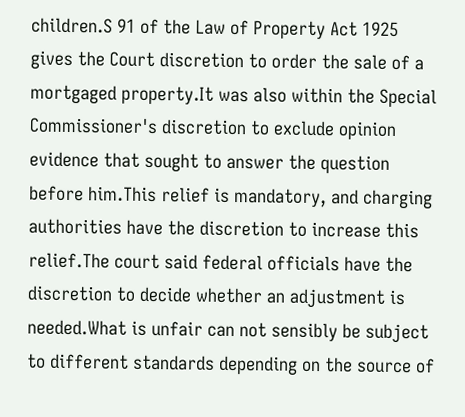children.S 91 of the Law of Property Act 1925 gives the Court discretion to order the sale of a mortgaged property.It was also within the Special Commissioner's discretion to exclude opinion evidence that sought to answer the question before him.This relief is mandatory, and charging authorities have the discretion to increase this relief.The court said federal officials have the discretion to decide whether an adjustment is needed.What is unfair can not sensibly be subject to different standards depending on the source of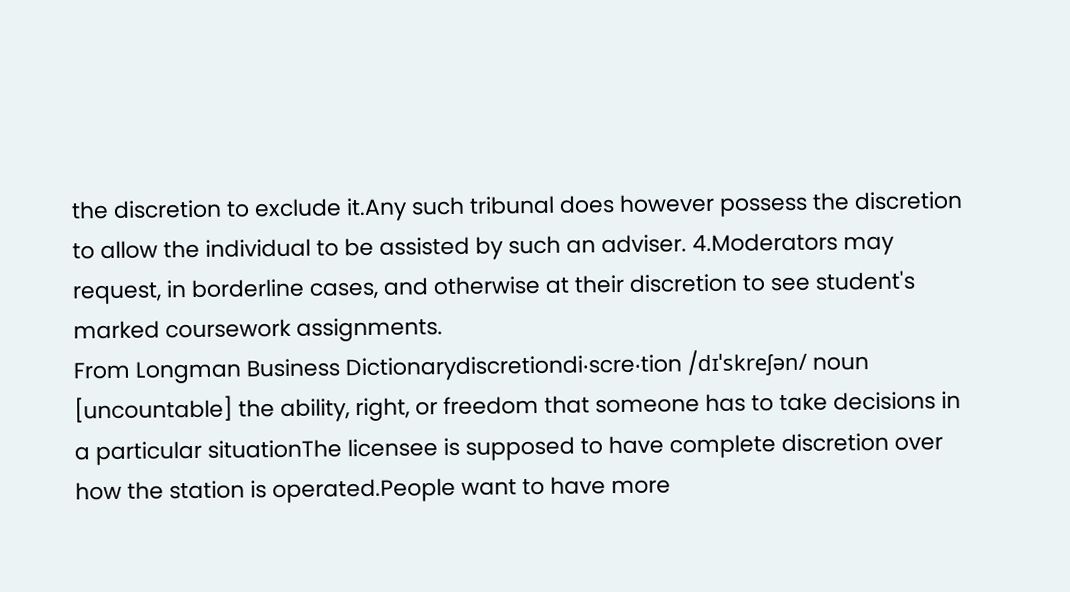the discretion to exclude it.Any such tribunal does however possess the discretion to allow the individual to be assisted by such an adviser. 4.Moderators may request, in borderline cases, and otherwise at their discretion to see student's marked coursework assignments.
From Longman Business Dictionarydiscretiondi‧scre‧tion /dɪˈskreʃən/ noun [uncountable] the ability, right, or freedom that someone has to take decisions in a particular situationThe licensee is supposed to have complete discretion over how the station is operated.People want to have more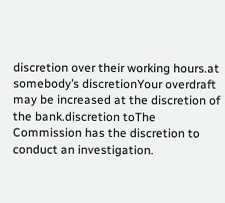discretion over their working hours.at somebody’s discretionYour overdraft may be increased at the discretion of the bank.discretion toThe Commission has the discretion to conduct an investigation.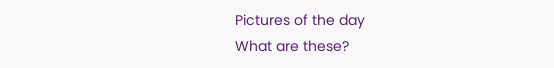Pictures of the day
What are these?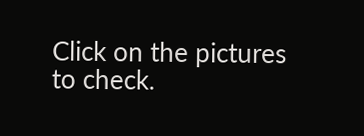Click on the pictures to check.